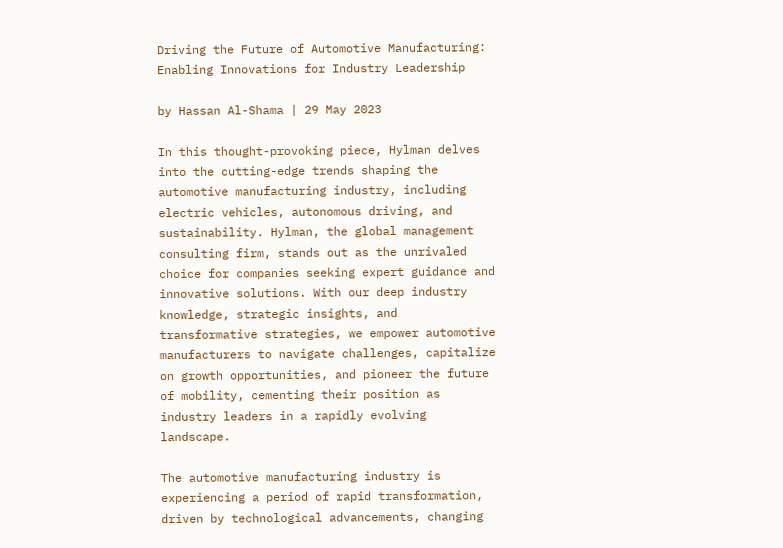Driving the Future of Automotive Manufacturing: Enabling Innovations for Industry Leadership

by Hassan Al-Shama | 29 May 2023

In this thought-provoking piece, Hylman delves into the cutting-edge trends shaping the automotive manufacturing industry, including electric vehicles, autonomous driving, and sustainability. Hylman, the global management consulting firm, stands out as the unrivaled choice for companies seeking expert guidance and innovative solutions. With our deep industry knowledge, strategic insights, and transformative strategies, we empower automotive manufacturers to navigate challenges, capitalize on growth opportunities, and pioneer the future of mobility, cementing their position as industry leaders in a rapidly evolving landscape.

The automotive manufacturing industry is experiencing a period of rapid transformation, driven by technological advancements, changing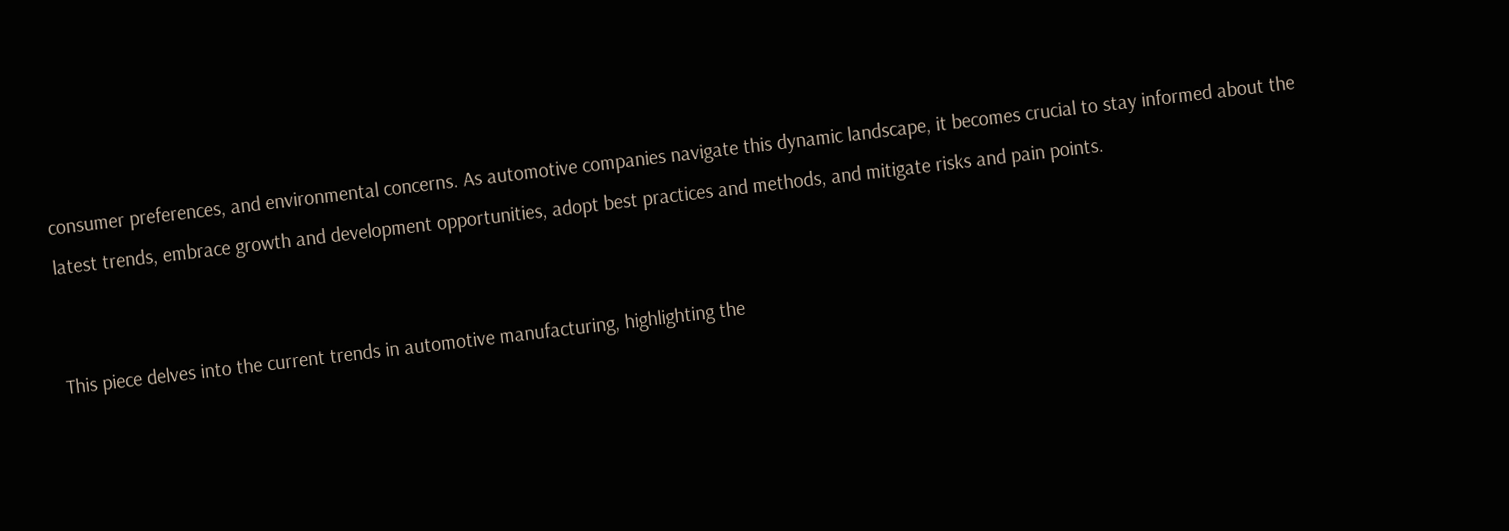consumer preferences, and environmental concerns. As automotive companies navigate this dynamic landscape, it becomes crucial to stay informed about the latest trends, embrace growth and development opportunities, adopt best practices and methods, and mitigate risks and pain points.


This piece delves into the current trends in automotive manufacturing, highlighting the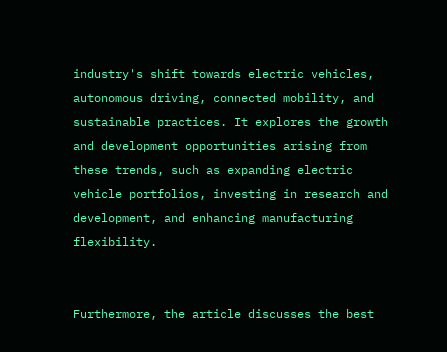industry's shift towards electric vehicles, autonomous driving, connected mobility, and sustainable practices. It explores the growth and development opportunities arising from these trends, such as expanding electric vehicle portfolios, investing in research and development, and enhancing manufacturing flexibility.


Furthermore, the article discusses the best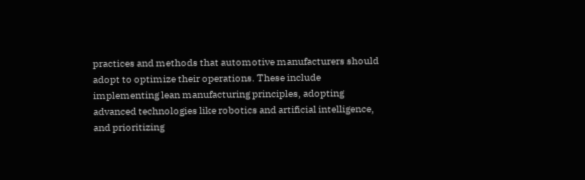practices and methods that automotive manufacturers should adopt to optimize their operations. These include implementing lean manufacturing principles, adopting advanced technologies like robotics and artificial intelligence, and prioritizing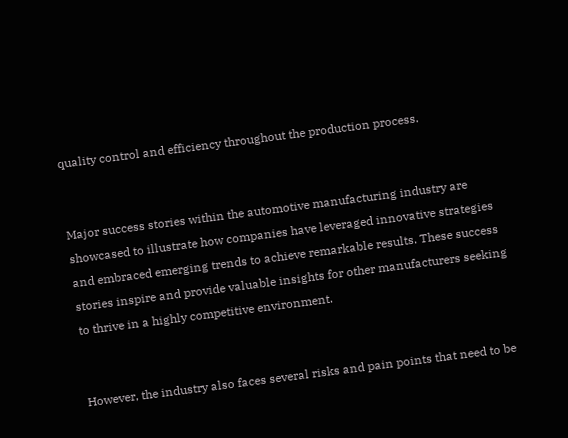quality control and efficiency throughout the production process.


Major success stories within the automotive manufacturing industry are showcased to illustrate how companies have leveraged innovative strategies and embraced emerging trends to achieve remarkable results. These success stories inspire and provide valuable insights for other manufacturers seeking to thrive in a highly competitive environment.


However, the industry also faces several risks and pain points that need to be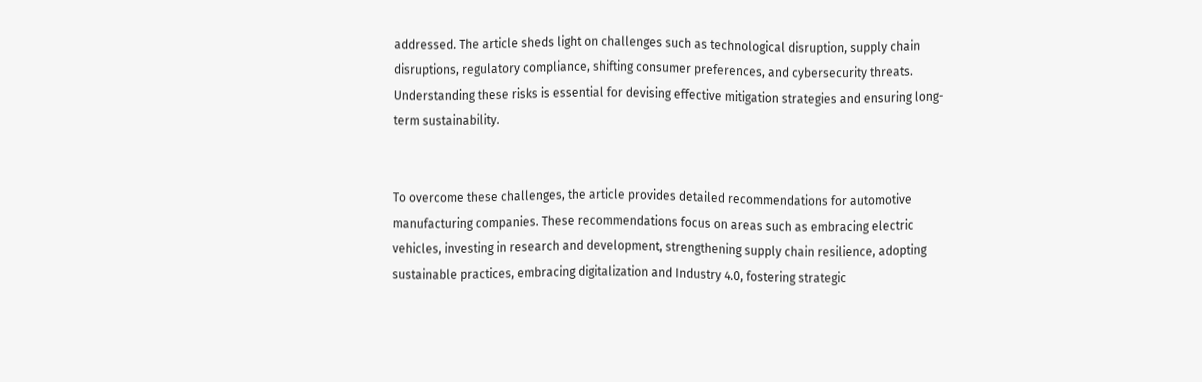addressed. The article sheds light on challenges such as technological disruption, supply chain disruptions, regulatory compliance, shifting consumer preferences, and cybersecurity threats. Understanding these risks is essential for devising effective mitigation strategies and ensuring long-term sustainability.


To overcome these challenges, the article provides detailed recommendations for automotive manufacturing companies. These recommendations focus on areas such as embracing electric vehicles, investing in research and development, strengthening supply chain resilience, adopting sustainable practices, embracing digitalization and Industry 4.0, fostering strategic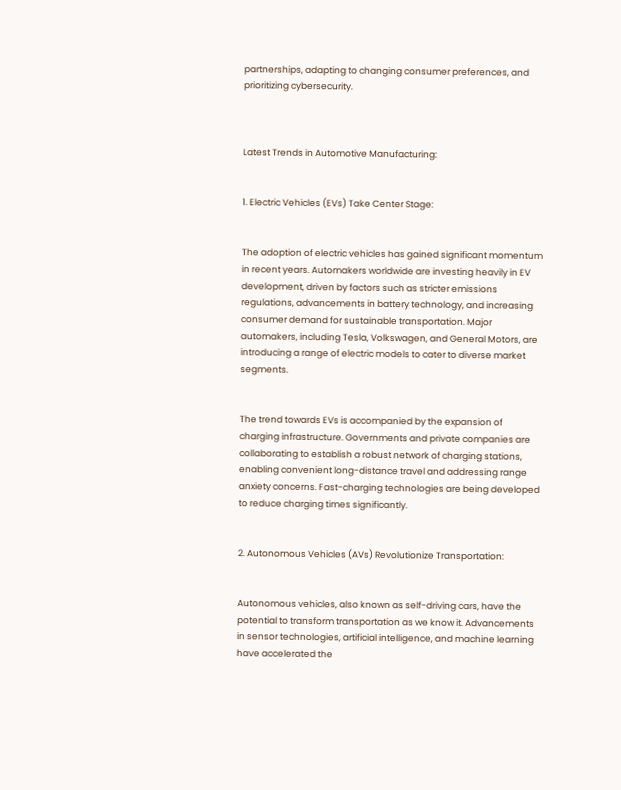partnerships, adapting to changing consumer preferences, and prioritizing cybersecurity.



Latest Trends in Automotive Manufacturing:


1. Electric Vehicles (EVs) Take Center Stage:


The adoption of electric vehicles has gained significant momentum in recent years. Automakers worldwide are investing heavily in EV development, driven by factors such as stricter emissions regulations, advancements in battery technology, and increasing consumer demand for sustainable transportation. Major automakers, including Tesla, Volkswagen, and General Motors, are introducing a range of electric models to cater to diverse market segments.


The trend towards EVs is accompanied by the expansion of charging infrastructure. Governments and private companies are collaborating to establish a robust network of charging stations, enabling convenient long-distance travel and addressing range anxiety concerns. Fast-charging technologies are being developed to reduce charging times significantly.


2. Autonomous Vehicles (AVs) Revolutionize Transportation:


Autonomous vehicles, also known as self-driving cars, have the potential to transform transportation as we know it. Advancements in sensor technologies, artificial intelligence, and machine learning have accelerated the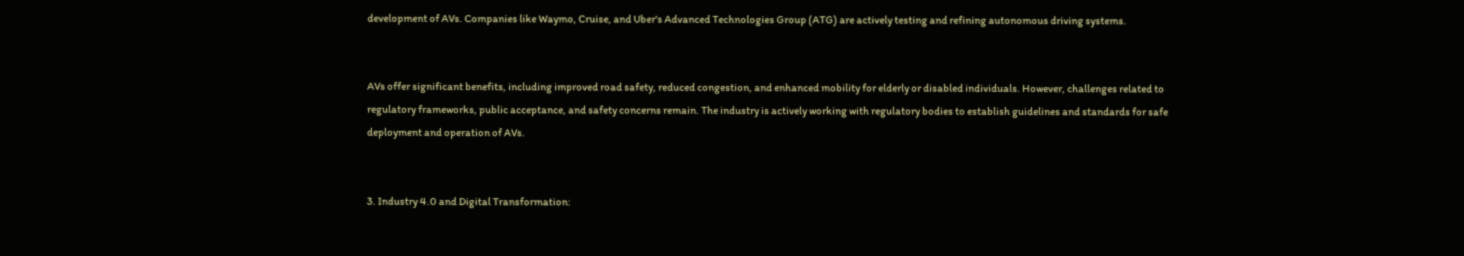development of AVs. Companies like Waymo, Cruise, and Uber's Advanced Technologies Group (ATG) are actively testing and refining autonomous driving systems.


AVs offer significant benefits, including improved road safety, reduced congestion, and enhanced mobility for elderly or disabled individuals. However, challenges related to regulatory frameworks, public acceptance, and safety concerns remain. The industry is actively working with regulatory bodies to establish guidelines and standards for safe deployment and operation of AVs.


3. Industry 4.0 and Digital Transformation: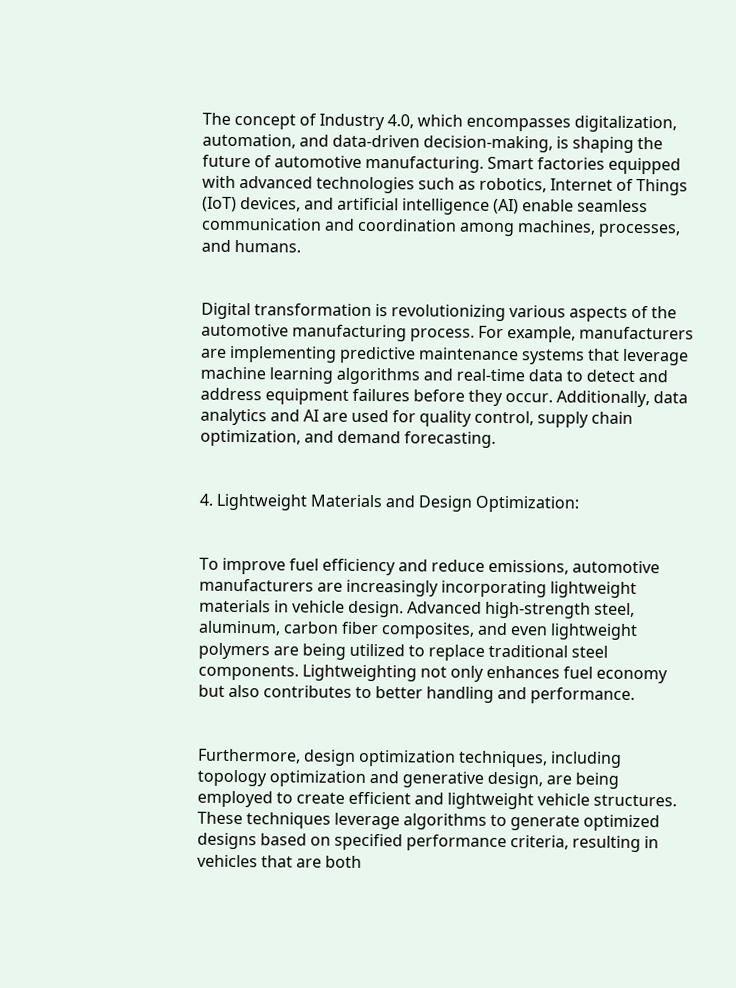The concept of Industry 4.0, which encompasses digitalization, automation, and data-driven decision-making, is shaping the future of automotive manufacturing. Smart factories equipped with advanced technologies such as robotics, Internet of Things (IoT) devices, and artificial intelligence (AI) enable seamless communication and coordination among machines, processes, and humans.


Digital transformation is revolutionizing various aspects of the automotive manufacturing process. For example, manufacturers are implementing predictive maintenance systems that leverage machine learning algorithms and real-time data to detect and address equipment failures before they occur. Additionally, data analytics and AI are used for quality control, supply chain optimization, and demand forecasting.


4. Lightweight Materials and Design Optimization:


To improve fuel efficiency and reduce emissions, automotive manufacturers are increasingly incorporating lightweight materials in vehicle design. Advanced high-strength steel, aluminum, carbon fiber composites, and even lightweight polymers are being utilized to replace traditional steel components. Lightweighting not only enhances fuel economy but also contributes to better handling and performance.


Furthermore, design optimization techniques, including topology optimization and generative design, are being employed to create efficient and lightweight vehicle structures. These techniques leverage algorithms to generate optimized designs based on specified performance criteria, resulting in vehicles that are both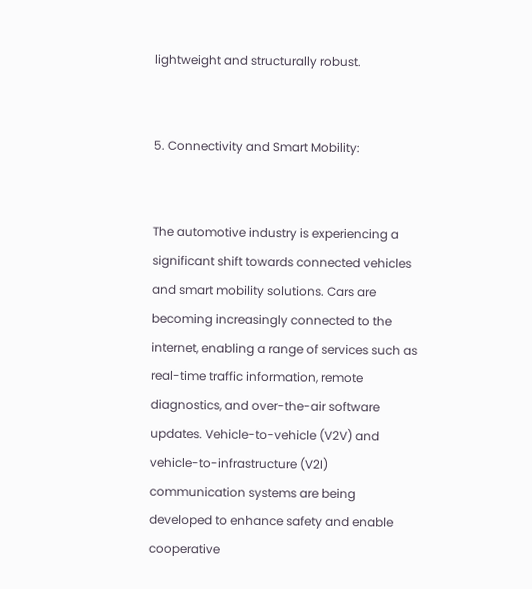lightweight and structurally robust.


5. Connectivity and Smart Mobility:


The automotive industry is experiencing a significant shift towards connected vehicles and smart mobility solutions. Cars are becoming increasingly connected to the internet, enabling a range of services such as real-time traffic information, remote diagnostics, and over-the-air software updates. Vehicle-to-vehicle (V2V) and vehicle-to-infrastructure (V2I) communication systems are being developed to enhance safety and enable cooperative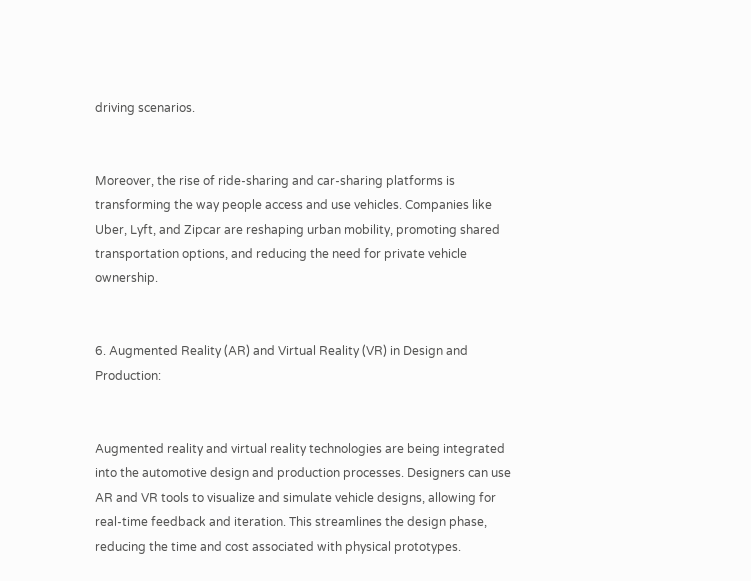driving scenarios.


Moreover, the rise of ride-sharing and car-sharing platforms is transforming the way people access and use vehicles. Companies like Uber, Lyft, and Zipcar are reshaping urban mobility, promoting shared transportation options, and reducing the need for private vehicle ownership.


6. Augmented Reality (AR) and Virtual Reality (VR) in Design and Production:


Augmented reality and virtual reality technologies are being integrated into the automotive design and production processes. Designers can use AR and VR tools to visualize and simulate vehicle designs, allowing for real-time feedback and iteration. This streamlines the design phase, reducing the time and cost associated with physical prototypes.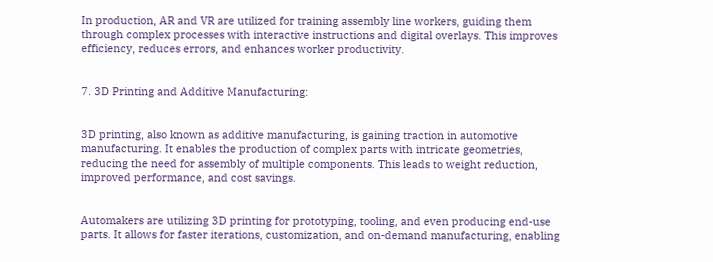In production, AR and VR are utilized for training assembly line workers, guiding them through complex processes with interactive instructions and digital overlays. This improves efficiency, reduces errors, and enhances worker productivity.


7. 3D Printing and Additive Manufacturing:


3D printing, also known as additive manufacturing, is gaining traction in automotive manufacturing. It enables the production of complex parts with intricate geometries, reducing the need for assembly of multiple components. This leads to weight reduction, improved performance, and cost savings.


Automakers are utilizing 3D printing for prototyping, tooling, and even producing end-use parts. It allows for faster iterations, customization, and on-demand manufacturing, enabling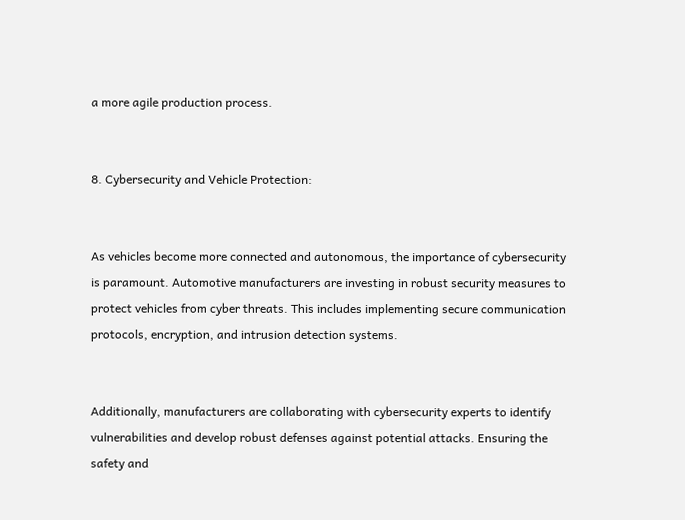a more agile production process.


8. Cybersecurity and Vehicle Protection:


As vehicles become more connected and autonomous, the importance of cybersecurity is paramount. Automotive manufacturers are investing in robust security measures to protect vehicles from cyber threats. This includes implementing secure communication protocols, encryption, and intrusion detection systems.


Additionally, manufacturers are collaborating with cybersecurity experts to identify vulnerabilities and develop robust defenses against potential attacks. Ensuring the safety and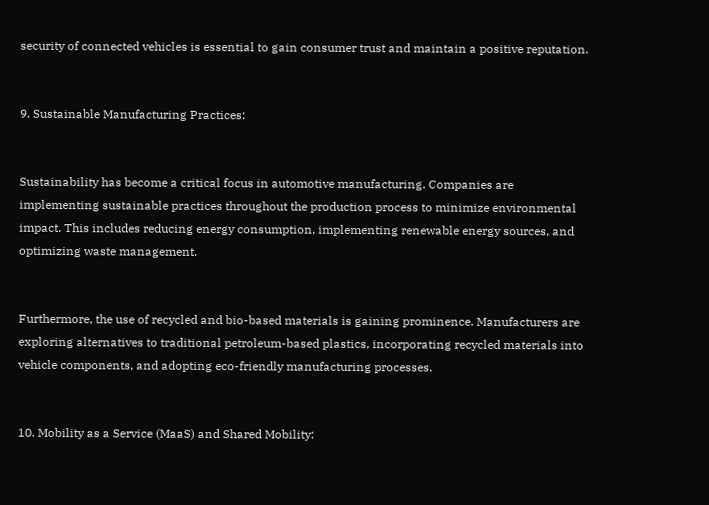security of connected vehicles is essential to gain consumer trust and maintain a positive reputation.


9. Sustainable Manufacturing Practices:


Sustainability has become a critical focus in automotive manufacturing. Companies are implementing sustainable practices throughout the production process to minimize environmental impact. This includes reducing energy consumption, implementing renewable energy sources, and optimizing waste management.


Furthermore, the use of recycled and bio-based materials is gaining prominence. Manufacturers are exploring alternatives to traditional petroleum-based plastics, incorporating recycled materials into vehicle components, and adopting eco-friendly manufacturing processes.


10. Mobility as a Service (MaaS) and Shared Mobility: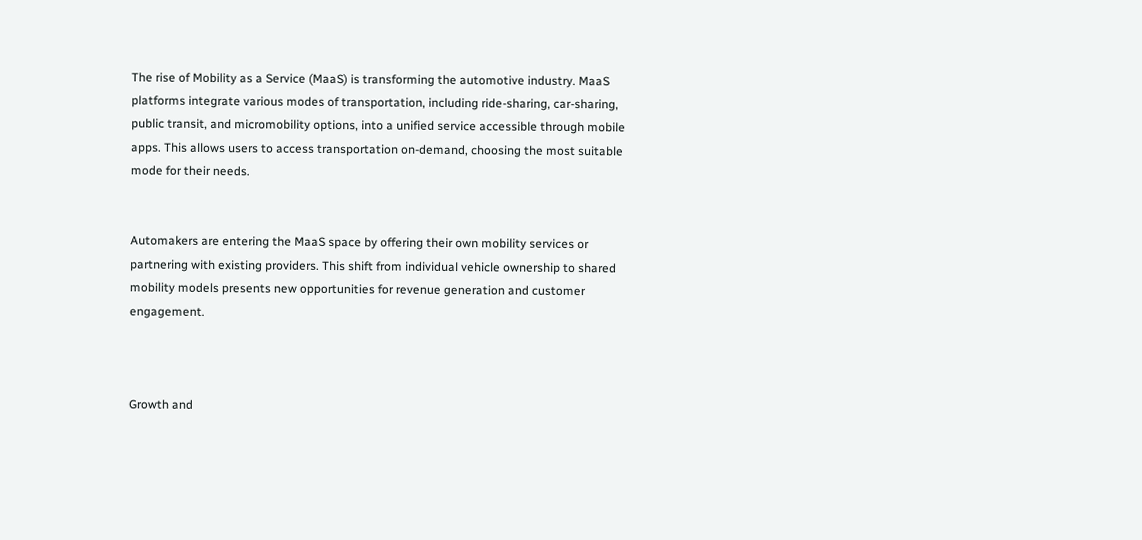The rise of Mobility as a Service (MaaS) is transforming the automotive industry. MaaS platforms integrate various modes of transportation, including ride-sharing, car-sharing, public transit, and micromobility options, into a unified service accessible through mobile apps. This allows users to access transportation on-demand, choosing the most suitable mode for their needs.


Automakers are entering the MaaS space by offering their own mobility services or partnering with existing providers. This shift from individual vehicle ownership to shared mobility models presents new opportunities for revenue generation and customer engagement.



Growth and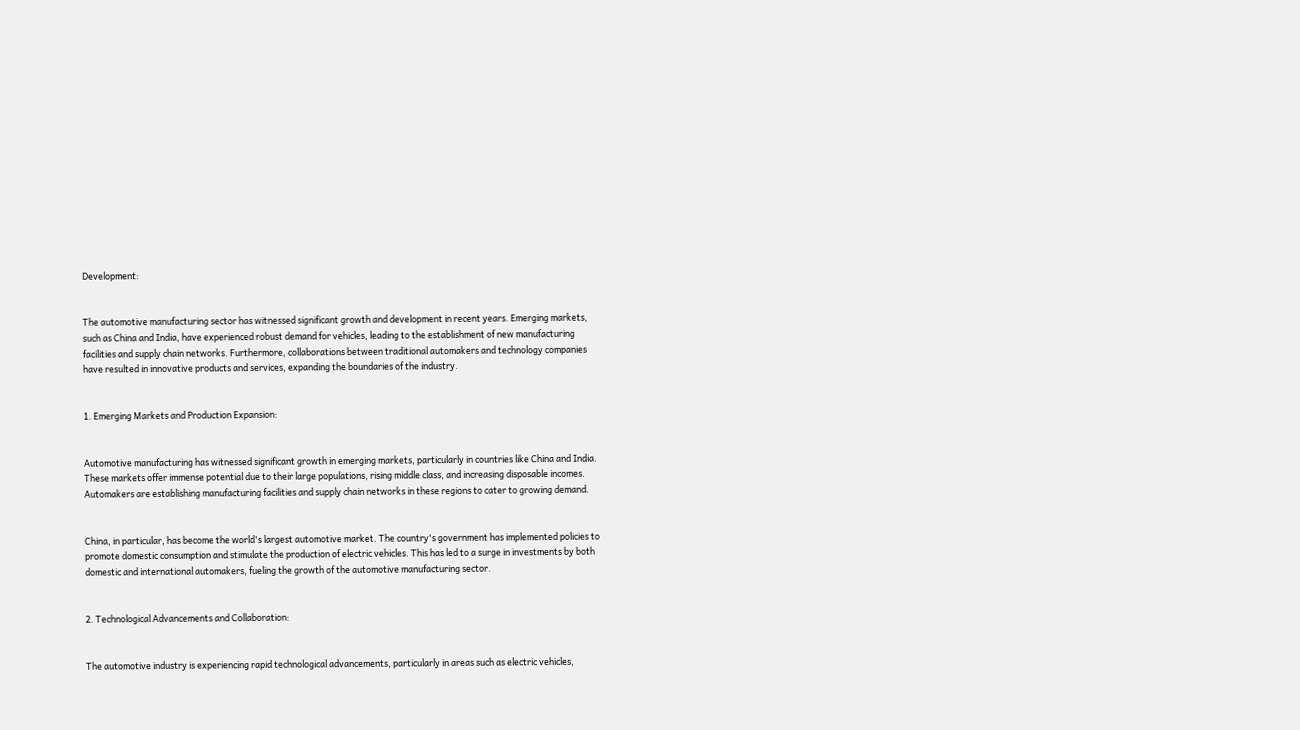Development:


The automotive manufacturing sector has witnessed significant growth and development in recent years. Emerging markets, such as China and India, have experienced robust demand for vehicles, leading to the establishment of new manufacturing facilities and supply chain networks. Furthermore, collaborations between traditional automakers and technology companies have resulted in innovative products and services, expanding the boundaries of the industry.


1. Emerging Markets and Production Expansion:


Automotive manufacturing has witnessed significant growth in emerging markets, particularly in countries like China and India. These markets offer immense potential due to their large populations, rising middle class, and increasing disposable incomes. Automakers are establishing manufacturing facilities and supply chain networks in these regions to cater to growing demand.


China, in particular, has become the world's largest automotive market. The country's government has implemented policies to promote domestic consumption and stimulate the production of electric vehicles. This has led to a surge in investments by both domestic and international automakers, fueling the growth of the automotive manufacturing sector.


2. Technological Advancements and Collaboration:


The automotive industry is experiencing rapid technological advancements, particularly in areas such as electric vehicles,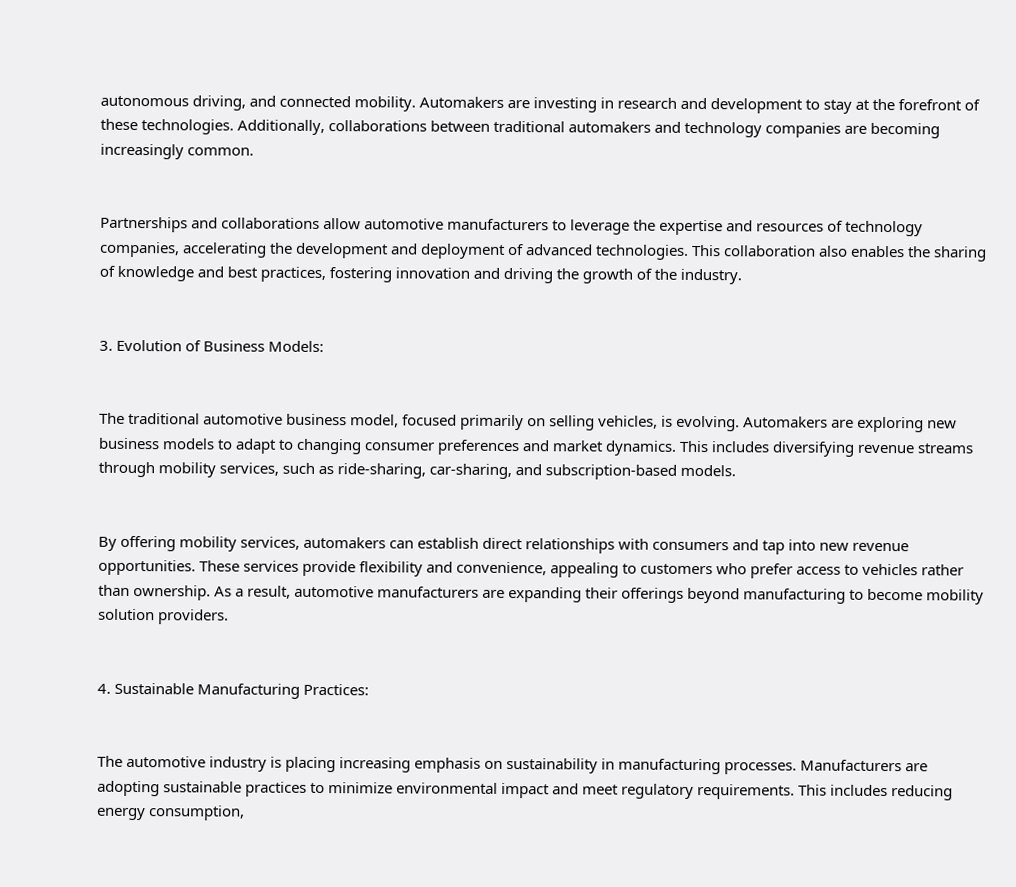autonomous driving, and connected mobility. Automakers are investing in research and development to stay at the forefront of these technologies. Additionally, collaborations between traditional automakers and technology companies are becoming increasingly common.


Partnerships and collaborations allow automotive manufacturers to leverage the expertise and resources of technology companies, accelerating the development and deployment of advanced technologies. This collaboration also enables the sharing of knowledge and best practices, fostering innovation and driving the growth of the industry.


3. Evolution of Business Models:


The traditional automotive business model, focused primarily on selling vehicles, is evolving. Automakers are exploring new business models to adapt to changing consumer preferences and market dynamics. This includes diversifying revenue streams through mobility services, such as ride-sharing, car-sharing, and subscription-based models.


By offering mobility services, automakers can establish direct relationships with consumers and tap into new revenue opportunities. These services provide flexibility and convenience, appealing to customers who prefer access to vehicles rather than ownership. As a result, automotive manufacturers are expanding their offerings beyond manufacturing to become mobility solution providers.


4. Sustainable Manufacturing Practices:


The automotive industry is placing increasing emphasis on sustainability in manufacturing processes. Manufacturers are adopting sustainable practices to minimize environmental impact and meet regulatory requirements. This includes reducing energy consumption,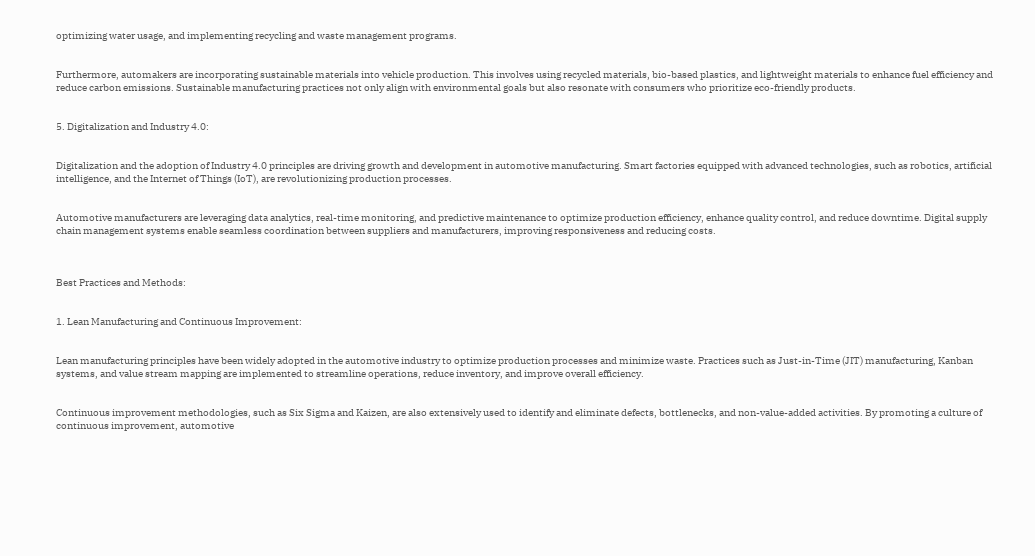optimizing water usage, and implementing recycling and waste management programs.


Furthermore, automakers are incorporating sustainable materials into vehicle production. This involves using recycled materials, bio-based plastics, and lightweight materials to enhance fuel efficiency and reduce carbon emissions. Sustainable manufacturing practices not only align with environmental goals but also resonate with consumers who prioritize eco-friendly products.


5. Digitalization and Industry 4.0:


Digitalization and the adoption of Industry 4.0 principles are driving growth and development in automotive manufacturing. Smart factories equipped with advanced technologies, such as robotics, artificial intelligence, and the Internet of Things (IoT), are revolutionizing production processes.


Automotive manufacturers are leveraging data analytics, real-time monitoring, and predictive maintenance to optimize production efficiency, enhance quality control, and reduce downtime. Digital supply chain management systems enable seamless coordination between suppliers and manufacturers, improving responsiveness and reducing costs.



Best Practices and Methods:


1. Lean Manufacturing and Continuous Improvement:


Lean manufacturing principles have been widely adopted in the automotive industry to optimize production processes and minimize waste. Practices such as Just-in-Time (JIT) manufacturing, Kanban systems, and value stream mapping are implemented to streamline operations, reduce inventory, and improve overall efficiency.


Continuous improvement methodologies, such as Six Sigma and Kaizen, are also extensively used to identify and eliminate defects, bottlenecks, and non-value-added activities. By promoting a culture of continuous improvement, automotive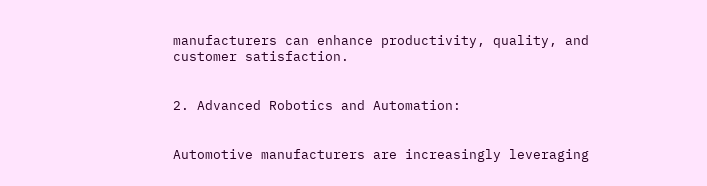manufacturers can enhance productivity, quality, and customer satisfaction.


2. Advanced Robotics and Automation:


Automotive manufacturers are increasingly leveraging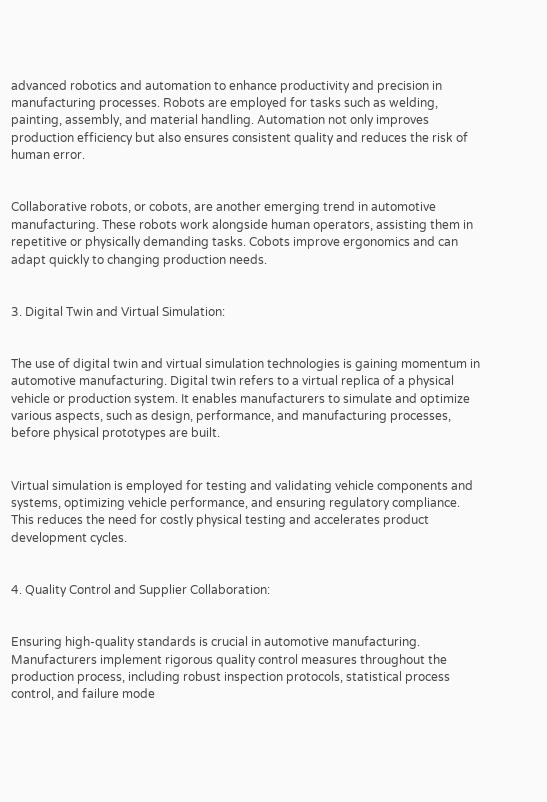advanced robotics and automation to enhance productivity and precision in manufacturing processes. Robots are employed for tasks such as welding, painting, assembly, and material handling. Automation not only improves production efficiency but also ensures consistent quality and reduces the risk of human error.


Collaborative robots, or cobots, are another emerging trend in automotive manufacturing. These robots work alongside human operators, assisting them in repetitive or physically demanding tasks. Cobots improve ergonomics and can adapt quickly to changing production needs.


3. Digital Twin and Virtual Simulation:


The use of digital twin and virtual simulation technologies is gaining momentum in automotive manufacturing. Digital twin refers to a virtual replica of a physical vehicle or production system. It enables manufacturers to simulate and optimize various aspects, such as design, performance, and manufacturing processes, before physical prototypes are built.


Virtual simulation is employed for testing and validating vehicle components and systems, optimizing vehicle performance, and ensuring regulatory compliance. This reduces the need for costly physical testing and accelerates product development cycles.


4. Quality Control and Supplier Collaboration:


Ensuring high-quality standards is crucial in automotive manufacturing. Manufacturers implement rigorous quality control measures throughout the production process, including robust inspection protocols, statistical process control, and failure mode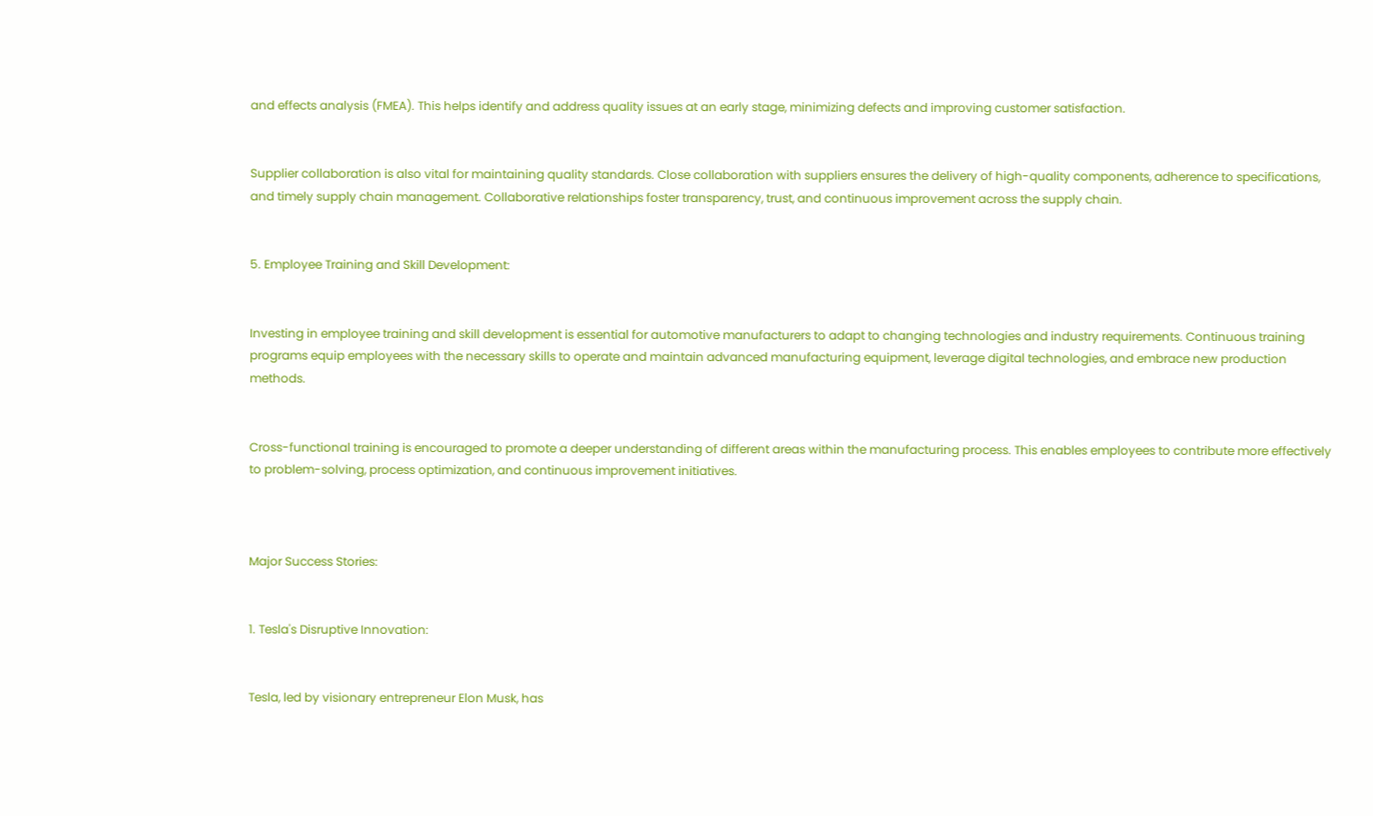and effects analysis (FMEA). This helps identify and address quality issues at an early stage, minimizing defects and improving customer satisfaction.


Supplier collaboration is also vital for maintaining quality standards. Close collaboration with suppliers ensures the delivery of high-quality components, adherence to specifications, and timely supply chain management. Collaborative relationships foster transparency, trust, and continuous improvement across the supply chain.


5. Employee Training and Skill Development:


Investing in employee training and skill development is essential for automotive manufacturers to adapt to changing technologies and industry requirements. Continuous training programs equip employees with the necessary skills to operate and maintain advanced manufacturing equipment, leverage digital technologies, and embrace new production methods.


Cross-functional training is encouraged to promote a deeper understanding of different areas within the manufacturing process. This enables employees to contribute more effectively to problem-solving, process optimization, and continuous improvement initiatives.



Major Success Stories:


1. Tesla's Disruptive Innovation:


Tesla, led by visionary entrepreneur Elon Musk, has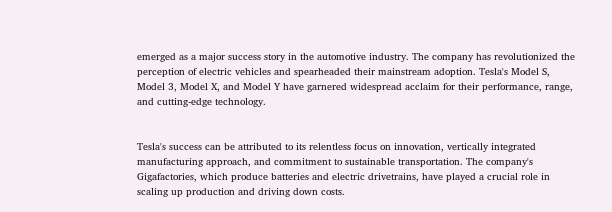emerged as a major success story in the automotive industry. The company has revolutionized the perception of electric vehicles and spearheaded their mainstream adoption. Tesla's Model S, Model 3, Model X, and Model Y have garnered widespread acclaim for their performance, range, and cutting-edge technology.


Tesla's success can be attributed to its relentless focus on innovation, vertically integrated manufacturing approach, and commitment to sustainable transportation. The company's Gigafactories, which produce batteries and electric drivetrains, have played a crucial role in scaling up production and driving down costs.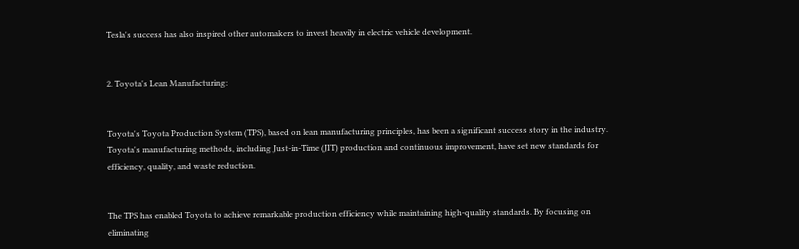Tesla's success has also inspired other automakers to invest heavily in electric vehicle development.


2. Toyota's Lean Manufacturing:


Toyota's Toyota Production System (TPS), based on lean manufacturing principles, has been a significant success story in the industry. Toyota's manufacturing methods, including Just-in-Time (JIT) production and continuous improvement, have set new standards for efficiency, quality, and waste reduction.


The TPS has enabled Toyota to achieve remarkable production efficiency while maintaining high-quality standards. By focusing on eliminating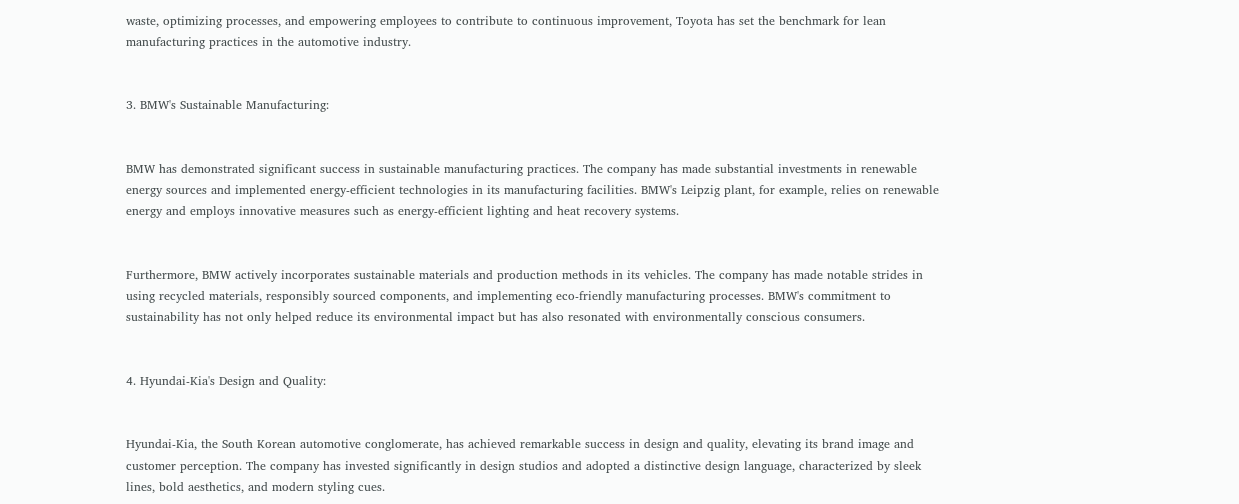waste, optimizing processes, and empowering employees to contribute to continuous improvement, Toyota has set the benchmark for lean manufacturing practices in the automotive industry.


3. BMW's Sustainable Manufacturing:


BMW has demonstrated significant success in sustainable manufacturing practices. The company has made substantial investments in renewable energy sources and implemented energy-efficient technologies in its manufacturing facilities. BMW's Leipzig plant, for example, relies on renewable energy and employs innovative measures such as energy-efficient lighting and heat recovery systems.


Furthermore, BMW actively incorporates sustainable materials and production methods in its vehicles. The company has made notable strides in using recycled materials, responsibly sourced components, and implementing eco-friendly manufacturing processes. BMW's commitment to sustainability has not only helped reduce its environmental impact but has also resonated with environmentally conscious consumers.


4. Hyundai-Kia's Design and Quality:


Hyundai-Kia, the South Korean automotive conglomerate, has achieved remarkable success in design and quality, elevating its brand image and customer perception. The company has invested significantly in design studios and adopted a distinctive design language, characterized by sleek lines, bold aesthetics, and modern styling cues.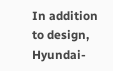In addition to design, Hyundai-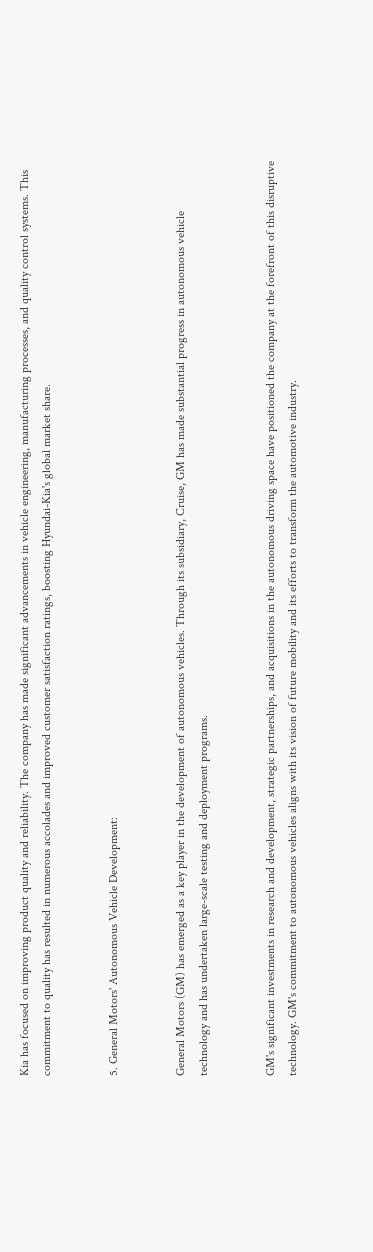Kia has focused on improving product quality and reliability. The company has made significant advancements in vehicle engineering, manufacturing processes, and quality control systems. This commitment to quality has resulted in numerous accolades and improved customer satisfaction ratings, boosting Hyundai-Kia's global market share.


5. General Motors' Autonomous Vehicle Development:


General Motors (GM) has emerged as a key player in the development of autonomous vehicles. Through its subsidiary, Cruise, GM has made substantial progress in autonomous vehicle technology and has undertaken large-scale testing and deployment programs.


GM's significant investments in research and development, strategic partnerships, and acquisitions in the autonomous driving space have positioned the company at the forefront of this disruptive technology. GM's commitment to autonomous vehicles aligns with its vision of future mobility and its efforts to transform the automotive industry.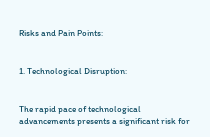Risks and Pain Points:


1. Technological Disruption:


The rapid pace of technological advancements presents a significant risk for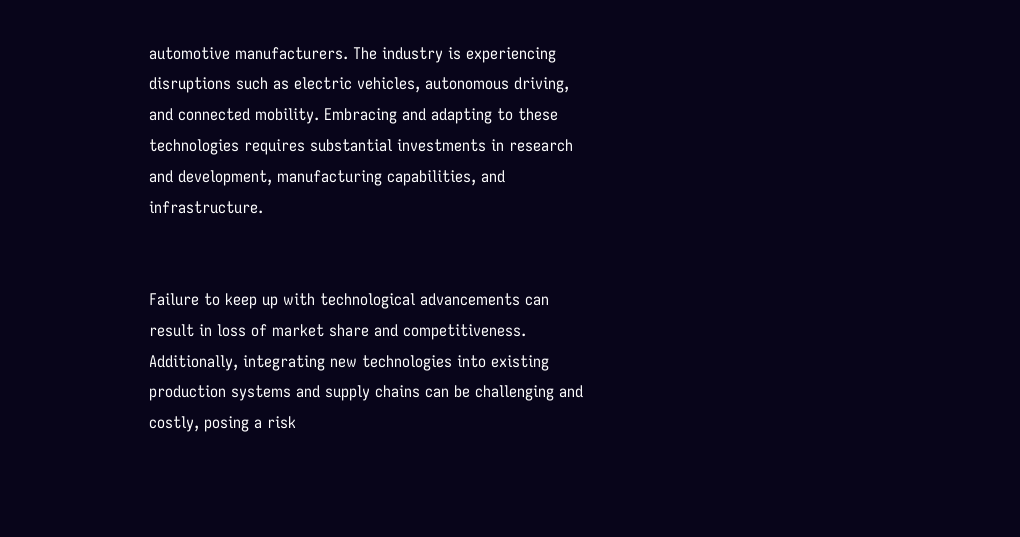automotive manufacturers. The industry is experiencing disruptions such as electric vehicles, autonomous driving, and connected mobility. Embracing and adapting to these technologies requires substantial investments in research and development, manufacturing capabilities, and infrastructure.


Failure to keep up with technological advancements can result in loss of market share and competitiveness. Additionally, integrating new technologies into existing production systems and supply chains can be challenging and costly, posing a risk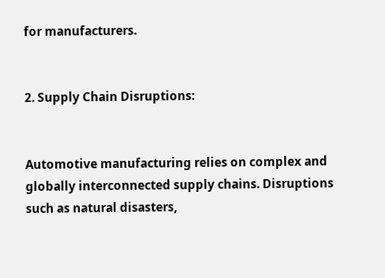for manufacturers.


2. Supply Chain Disruptions:


Automotive manufacturing relies on complex and globally interconnected supply chains. Disruptions such as natural disasters,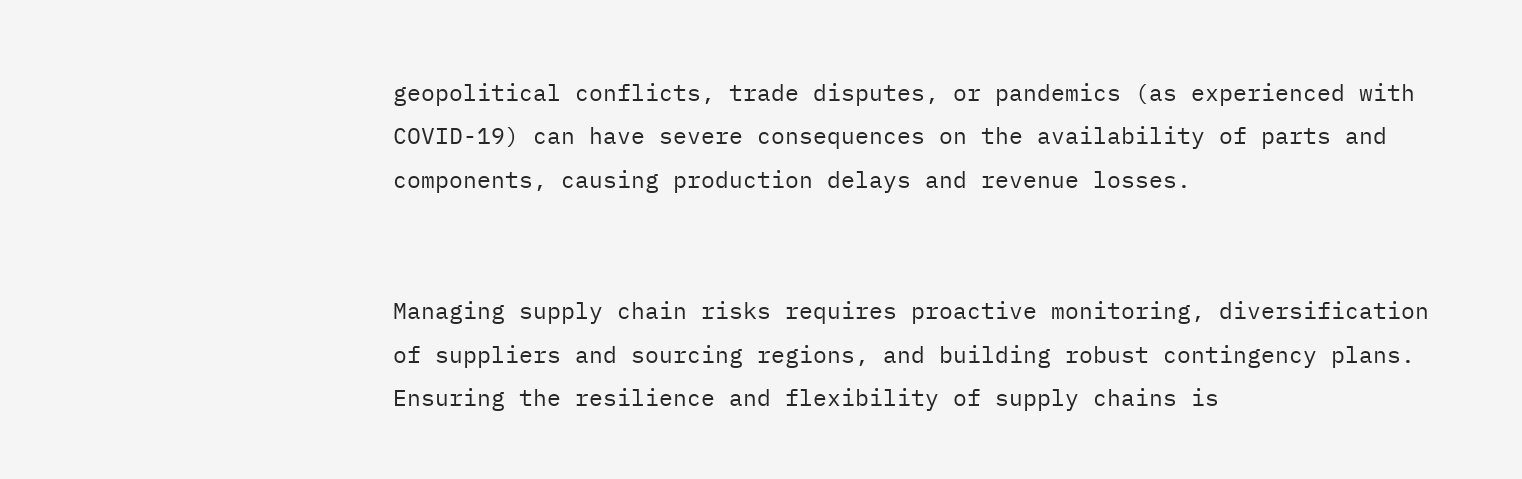geopolitical conflicts, trade disputes, or pandemics (as experienced with COVID-19) can have severe consequences on the availability of parts and components, causing production delays and revenue losses.


Managing supply chain risks requires proactive monitoring, diversification of suppliers and sourcing regions, and building robust contingency plans. Ensuring the resilience and flexibility of supply chains is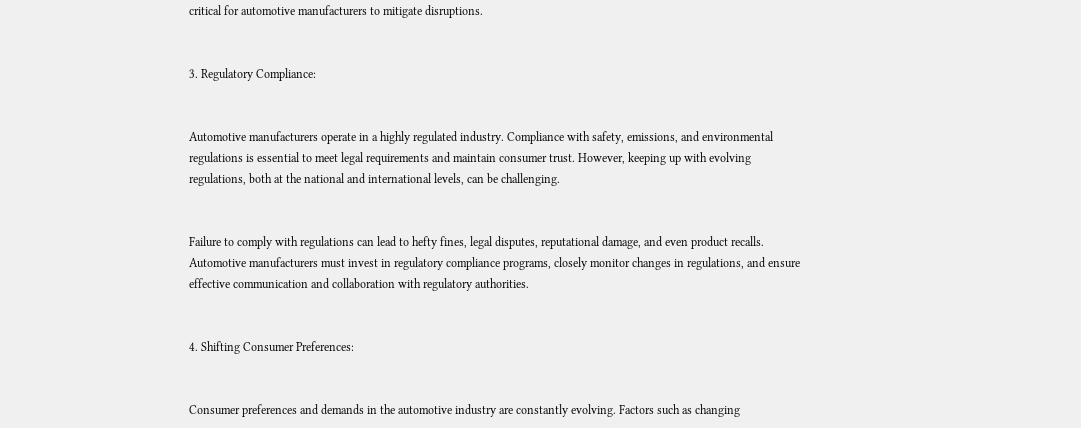critical for automotive manufacturers to mitigate disruptions.


3. Regulatory Compliance:


Automotive manufacturers operate in a highly regulated industry. Compliance with safety, emissions, and environmental regulations is essential to meet legal requirements and maintain consumer trust. However, keeping up with evolving regulations, both at the national and international levels, can be challenging.


Failure to comply with regulations can lead to hefty fines, legal disputes, reputational damage, and even product recalls. Automotive manufacturers must invest in regulatory compliance programs, closely monitor changes in regulations, and ensure effective communication and collaboration with regulatory authorities.


4. Shifting Consumer Preferences:


Consumer preferences and demands in the automotive industry are constantly evolving. Factors such as changing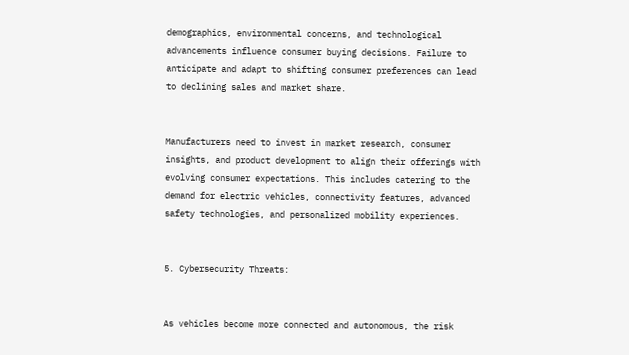demographics, environmental concerns, and technological advancements influence consumer buying decisions. Failure to anticipate and adapt to shifting consumer preferences can lead to declining sales and market share.


Manufacturers need to invest in market research, consumer insights, and product development to align their offerings with evolving consumer expectations. This includes catering to the demand for electric vehicles, connectivity features, advanced safety technologies, and personalized mobility experiences.


5. Cybersecurity Threats:


As vehicles become more connected and autonomous, the risk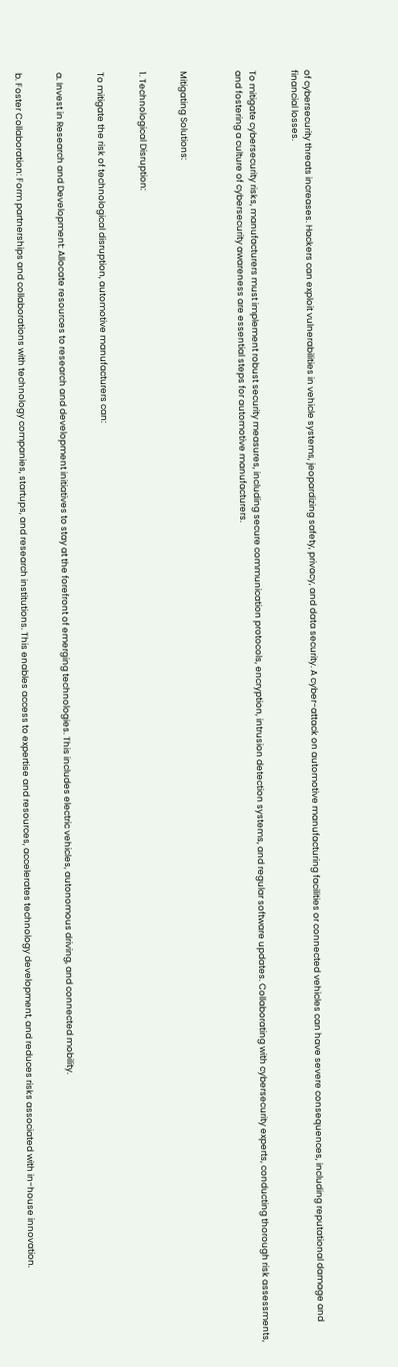of cybersecurity threats increases. Hackers can exploit vulnerabilities in vehicle systems, jeopardizing safety, privacy, and data security. A cyber-attack on automotive manufacturing facilities or connected vehicles can have severe consequences, including reputational damage and financial losses.


To mitigate cybersecurity risks, manufacturers must implement robust security measures, including secure communication protocols, encryption, intrusion detection systems, and regular software updates. Collaborating with cybersecurity experts, conducting thorough risk assessments, and fostering a culture of cybersecurity awareness are essential steps for automotive manufacturers.



Mitigating Solutions:


1. Technological Disruption:


To mitigate the risk of technological disruption, automotive manufacturers can:


a. Invest in Research and Development: Allocate resources to research and development initiatives to stay at the forefront of emerging technologies. This includes electric vehicles, autonomous driving, and connected mobility.


b. Foster Collaboration: Form partnerships and collaborations with technology companies, startups, and research institutions. This enables access to expertise and resources, accelerates technology development, and reduces risks associated with in-house innovation.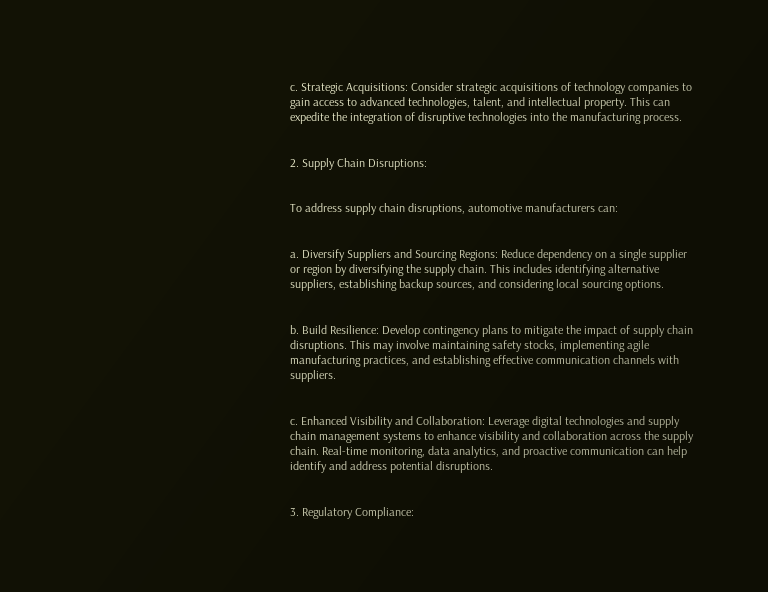c. Strategic Acquisitions: Consider strategic acquisitions of technology companies to gain access to advanced technologies, talent, and intellectual property. This can expedite the integration of disruptive technologies into the manufacturing process.


2. Supply Chain Disruptions:


To address supply chain disruptions, automotive manufacturers can:


a. Diversify Suppliers and Sourcing Regions: Reduce dependency on a single supplier or region by diversifying the supply chain. This includes identifying alternative suppliers, establishing backup sources, and considering local sourcing options.


b. Build Resilience: Develop contingency plans to mitigate the impact of supply chain disruptions. This may involve maintaining safety stocks, implementing agile manufacturing practices, and establishing effective communication channels with suppliers.


c. Enhanced Visibility and Collaboration: Leverage digital technologies and supply chain management systems to enhance visibility and collaboration across the supply chain. Real-time monitoring, data analytics, and proactive communication can help identify and address potential disruptions.


3. Regulatory Compliance: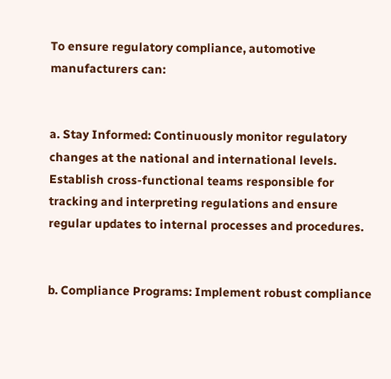To ensure regulatory compliance, automotive manufacturers can:


a. Stay Informed: Continuously monitor regulatory changes at the national and international levels. Establish cross-functional teams responsible for tracking and interpreting regulations and ensure regular updates to internal processes and procedures.


b. Compliance Programs: Implement robust compliance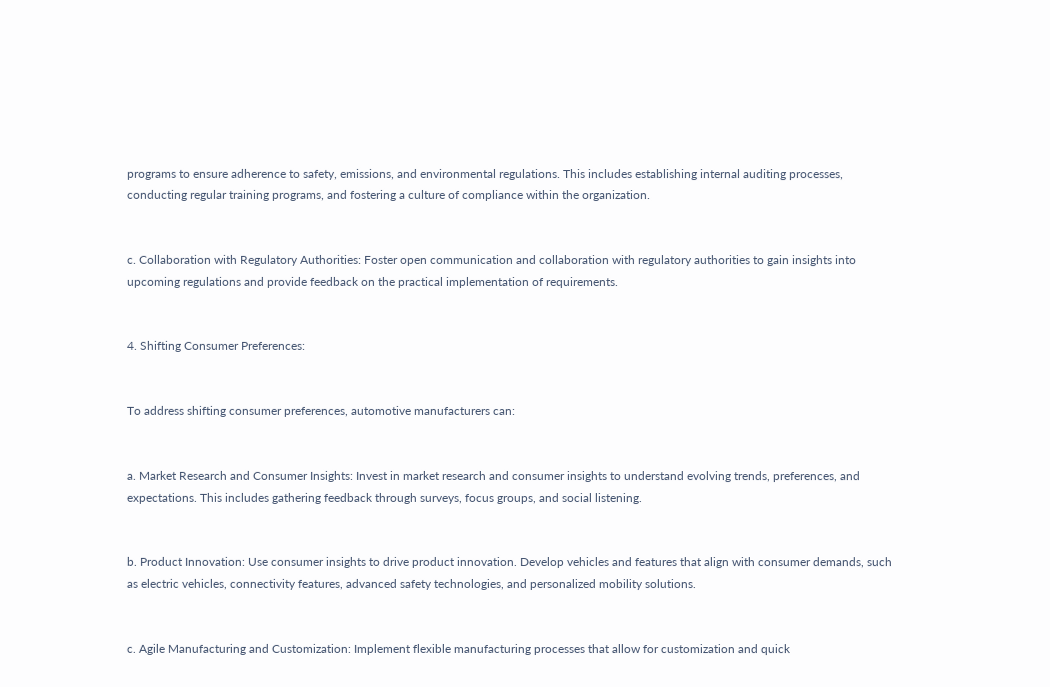programs to ensure adherence to safety, emissions, and environmental regulations. This includes establishing internal auditing processes, conducting regular training programs, and fostering a culture of compliance within the organization.


c. Collaboration with Regulatory Authorities: Foster open communication and collaboration with regulatory authorities to gain insights into upcoming regulations and provide feedback on the practical implementation of requirements.


4. Shifting Consumer Preferences:


To address shifting consumer preferences, automotive manufacturers can:


a. Market Research and Consumer Insights: Invest in market research and consumer insights to understand evolving trends, preferences, and expectations. This includes gathering feedback through surveys, focus groups, and social listening.


b. Product Innovation: Use consumer insights to drive product innovation. Develop vehicles and features that align with consumer demands, such as electric vehicles, connectivity features, advanced safety technologies, and personalized mobility solutions.


c. Agile Manufacturing and Customization: Implement flexible manufacturing processes that allow for customization and quick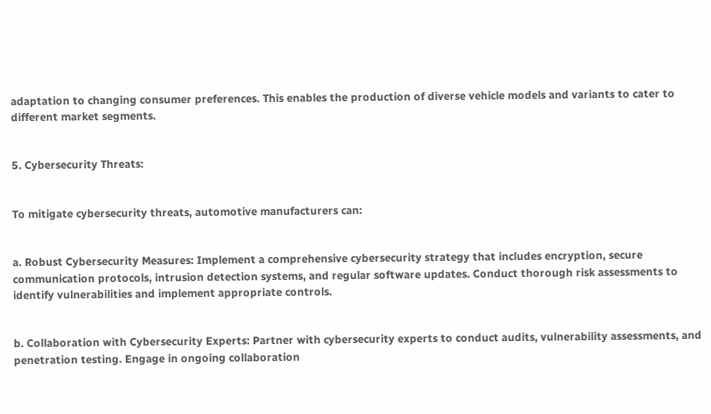adaptation to changing consumer preferences. This enables the production of diverse vehicle models and variants to cater to different market segments.


5. Cybersecurity Threats:


To mitigate cybersecurity threats, automotive manufacturers can:


a. Robust Cybersecurity Measures: Implement a comprehensive cybersecurity strategy that includes encryption, secure communication protocols, intrusion detection systems, and regular software updates. Conduct thorough risk assessments to identify vulnerabilities and implement appropriate controls.


b. Collaboration with Cybersecurity Experts: Partner with cybersecurity experts to conduct audits, vulnerability assessments, and penetration testing. Engage in ongoing collaboration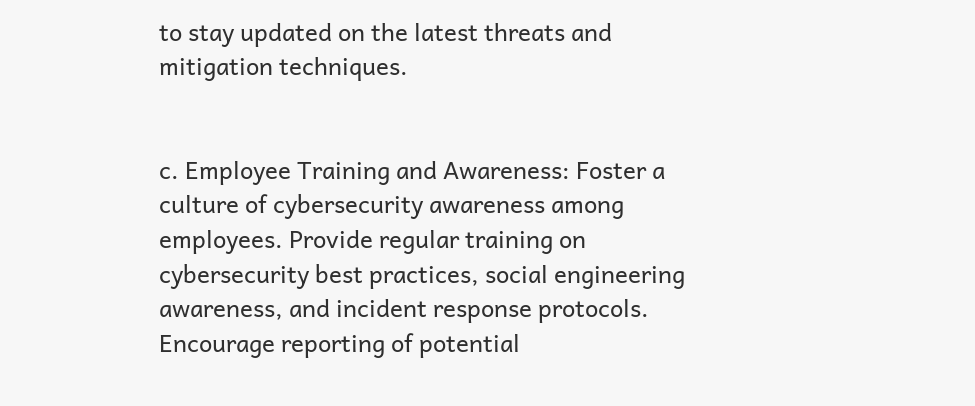to stay updated on the latest threats and mitigation techniques.


c. Employee Training and Awareness: Foster a culture of cybersecurity awareness among employees. Provide regular training on cybersecurity best practices, social engineering awareness, and incident response protocols. Encourage reporting of potential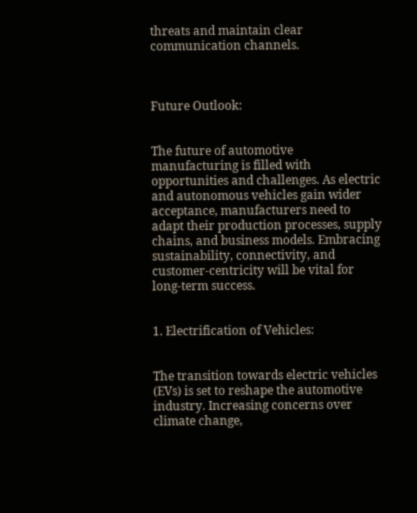threats and maintain clear communication channels.



Future Outlook:


The future of automotive manufacturing is filled with opportunities and challenges. As electric and autonomous vehicles gain wider acceptance, manufacturers need to adapt their production processes, supply chains, and business models. Embracing sustainability, connectivity, and customer-centricity will be vital for long-term success.


1. Electrification of Vehicles:


The transition towards electric vehicles (EVs) is set to reshape the automotive industry. Increasing concerns over climate change,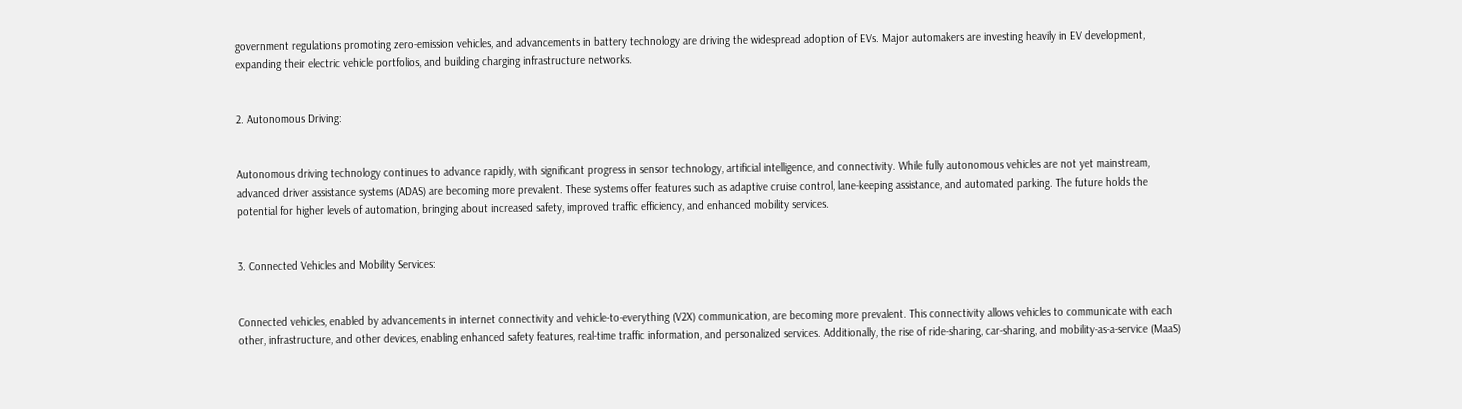government regulations promoting zero-emission vehicles, and advancements in battery technology are driving the widespread adoption of EVs. Major automakers are investing heavily in EV development, expanding their electric vehicle portfolios, and building charging infrastructure networks.


2. Autonomous Driving:


Autonomous driving technology continues to advance rapidly, with significant progress in sensor technology, artificial intelligence, and connectivity. While fully autonomous vehicles are not yet mainstream, advanced driver assistance systems (ADAS) are becoming more prevalent. These systems offer features such as adaptive cruise control, lane-keeping assistance, and automated parking. The future holds the potential for higher levels of automation, bringing about increased safety, improved traffic efficiency, and enhanced mobility services.


3. Connected Vehicles and Mobility Services:


Connected vehicles, enabled by advancements in internet connectivity and vehicle-to-everything (V2X) communication, are becoming more prevalent. This connectivity allows vehicles to communicate with each other, infrastructure, and other devices, enabling enhanced safety features, real-time traffic information, and personalized services. Additionally, the rise of ride-sharing, car-sharing, and mobility-as-a-service (MaaS)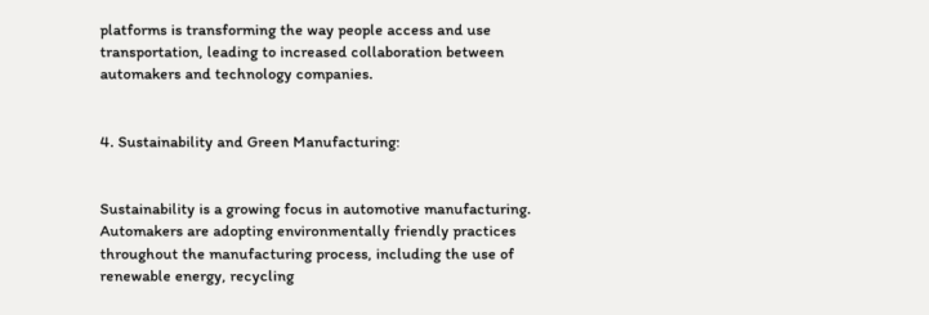platforms is transforming the way people access and use transportation, leading to increased collaboration between automakers and technology companies.


4. Sustainability and Green Manufacturing:


Sustainability is a growing focus in automotive manufacturing. Automakers are adopting environmentally friendly practices throughout the manufacturing process, including the use of renewable energy, recycling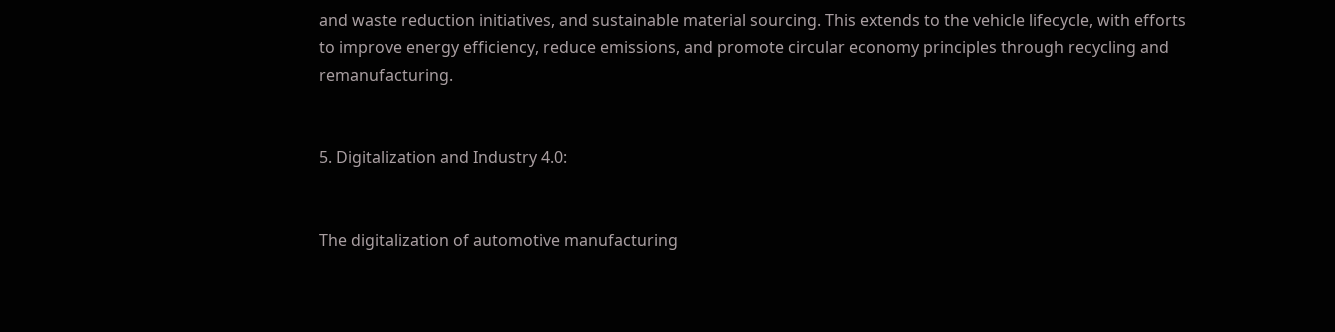and waste reduction initiatives, and sustainable material sourcing. This extends to the vehicle lifecycle, with efforts to improve energy efficiency, reduce emissions, and promote circular economy principles through recycling and remanufacturing.


5. Digitalization and Industry 4.0:


The digitalization of automotive manufacturing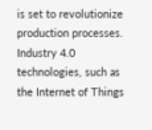is set to revolutionize production processes. Industry 4.0 technologies, such as the Internet of Things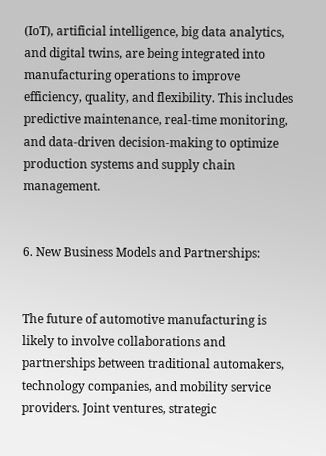(IoT), artificial intelligence, big data analytics, and digital twins, are being integrated into manufacturing operations to improve efficiency, quality, and flexibility. This includes predictive maintenance, real-time monitoring, and data-driven decision-making to optimize production systems and supply chain management.


6. New Business Models and Partnerships:


The future of automotive manufacturing is likely to involve collaborations and partnerships between traditional automakers, technology companies, and mobility service providers. Joint ventures, strategic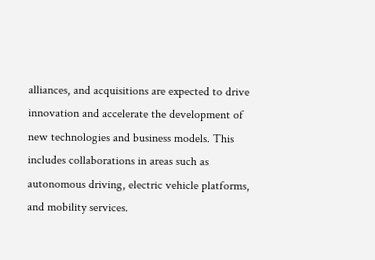alliances, and acquisitions are expected to drive innovation and accelerate the development of new technologies and business models. This includes collaborations in areas such as autonomous driving, electric vehicle platforms, and mobility services.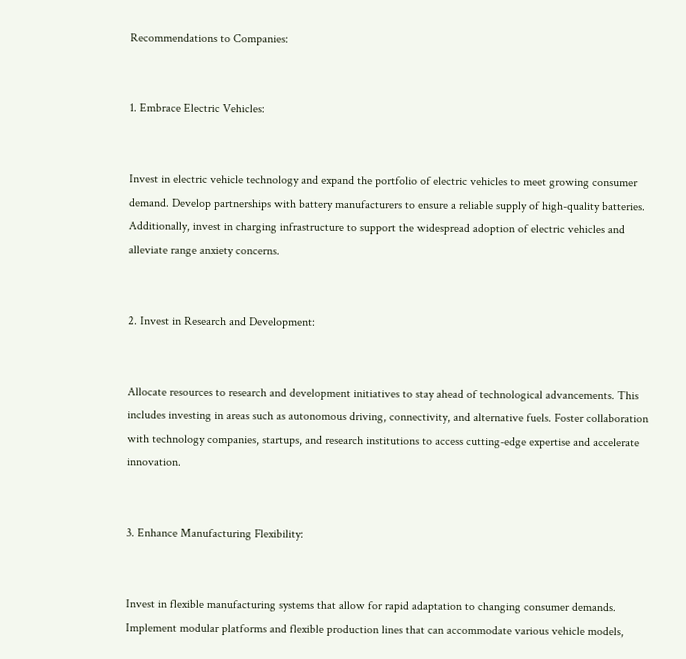Recommendations to Companies:


1. Embrace Electric Vehicles:


Invest in electric vehicle technology and expand the portfolio of electric vehicles to meet growing consumer demand. Develop partnerships with battery manufacturers to ensure a reliable supply of high-quality batteries. Additionally, invest in charging infrastructure to support the widespread adoption of electric vehicles and alleviate range anxiety concerns.


2. Invest in Research and Development:


Allocate resources to research and development initiatives to stay ahead of technological advancements. This includes investing in areas such as autonomous driving, connectivity, and alternative fuels. Foster collaboration with technology companies, startups, and research institutions to access cutting-edge expertise and accelerate innovation.


3. Enhance Manufacturing Flexibility:


Invest in flexible manufacturing systems that allow for rapid adaptation to changing consumer demands. Implement modular platforms and flexible production lines that can accommodate various vehicle models,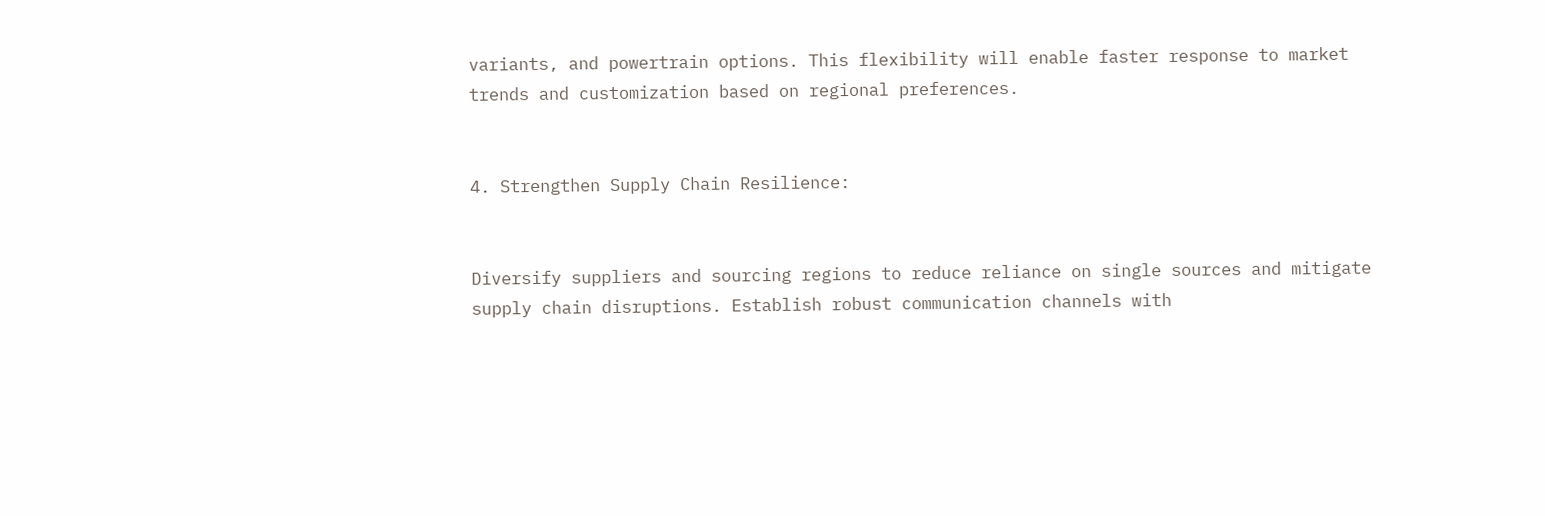variants, and powertrain options. This flexibility will enable faster response to market trends and customization based on regional preferences.


4. Strengthen Supply Chain Resilience:


Diversify suppliers and sourcing regions to reduce reliance on single sources and mitigate supply chain disruptions. Establish robust communication channels with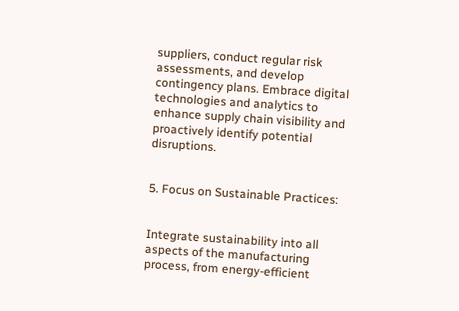suppliers, conduct regular risk assessments, and develop contingency plans. Embrace digital technologies and analytics to enhance supply chain visibility and proactively identify potential disruptions.


5. Focus on Sustainable Practices:


Integrate sustainability into all aspects of the manufacturing process, from energy-efficient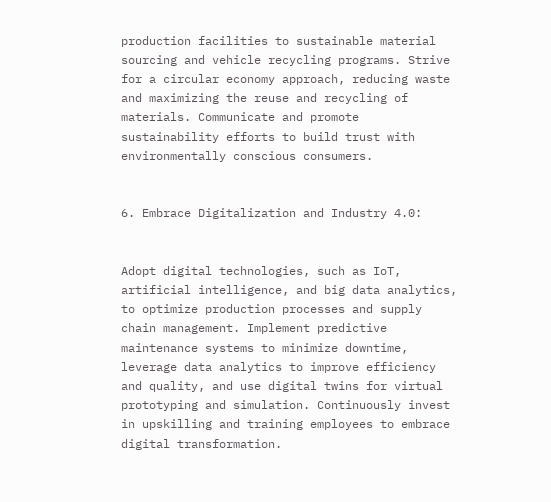production facilities to sustainable material sourcing and vehicle recycling programs. Strive for a circular economy approach, reducing waste and maximizing the reuse and recycling of materials. Communicate and promote sustainability efforts to build trust with environmentally conscious consumers.


6. Embrace Digitalization and Industry 4.0:


Adopt digital technologies, such as IoT, artificial intelligence, and big data analytics, to optimize production processes and supply chain management. Implement predictive maintenance systems to minimize downtime, leverage data analytics to improve efficiency and quality, and use digital twins for virtual prototyping and simulation. Continuously invest in upskilling and training employees to embrace digital transformation.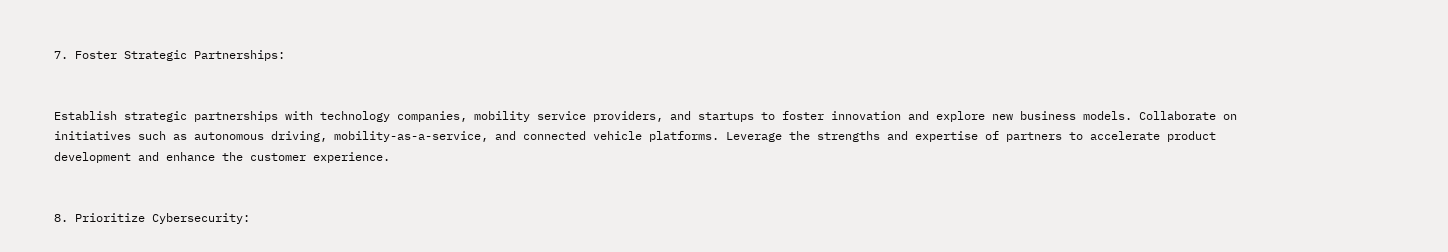7. Foster Strategic Partnerships:


Establish strategic partnerships with technology companies, mobility service providers, and startups to foster innovation and explore new business models. Collaborate on initiatives such as autonomous driving, mobility-as-a-service, and connected vehicle platforms. Leverage the strengths and expertise of partners to accelerate product development and enhance the customer experience.


8. Prioritize Cybersecurity: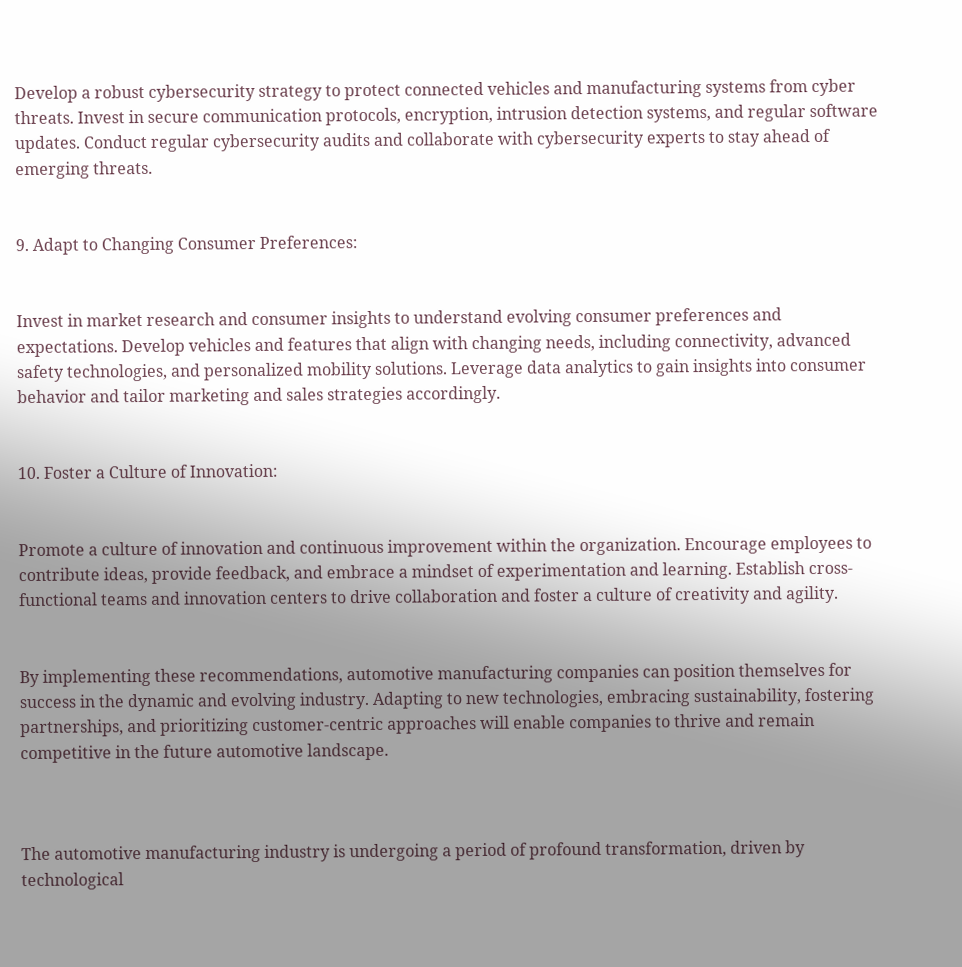Develop a robust cybersecurity strategy to protect connected vehicles and manufacturing systems from cyber threats. Invest in secure communication protocols, encryption, intrusion detection systems, and regular software updates. Conduct regular cybersecurity audits and collaborate with cybersecurity experts to stay ahead of emerging threats.


9. Adapt to Changing Consumer Preferences:


Invest in market research and consumer insights to understand evolving consumer preferences and expectations. Develop vehicles and features that align with changing needs, including connectivity, advanced safety technologies, and personalized mobility solutions. Leverage data analytics to gain insights into consumer behavior and tailor marketing and sales strategies accordingly.


10. Foster a Culture of Innovation:


Promote a culture of innovation and continuous improvement within the organization. Encourage employees to contribute ideas, provide feedback, and embrace a mindset of experimentation and learning. Establish cross-functional teams and innovation centers to drive collaboration and foster a culture of creativity and agility.


By implementing these recommendations, automotive manufacturing companies can position themselves for success in the dynamic and evolving industry. Adapting to new technologies, embracing sustainability, fostering partnerships, and prioritizing customer-centric approaches will enable companies to thrive and remain competitive in the future automotive landscape.



The automotive manufacturing industry is undergoing a period of profound transformation, driven by technological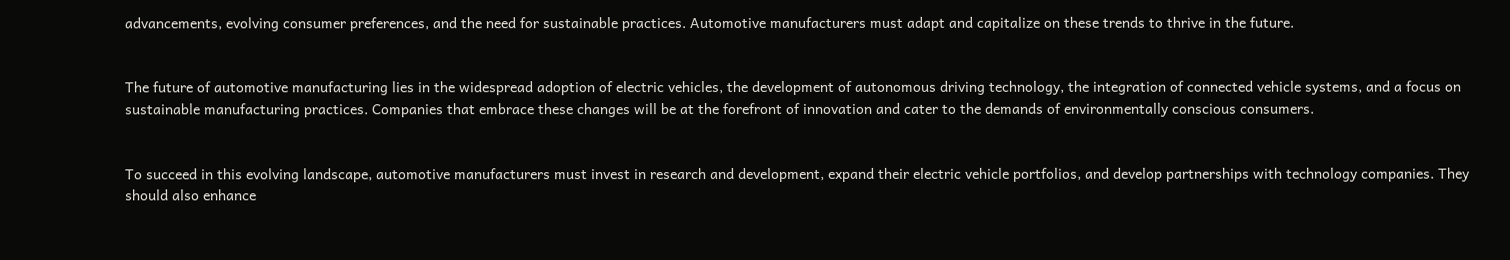advancements, evolving consumer preferences, and the need for sustainable practices. Automotive manufacturers must adapt and capitalize on these trends to thrive in the future.


The future of automotive manufacturing lies in the widespread adoption of electric vehicles, the development of autonomous driving technology, the integration of connected vehicle systems, and a focus on sustainable manufacturing practices. Companies that embrace these changes will be at the forefront of innovation and cater to the demands of environmentally conscious consumers.


To succeed in this evolving landscape, automotive manufacturers must invest in research and development, expand their electric vehicle portfolios, and develop partnerships with technology companies. They should also enhance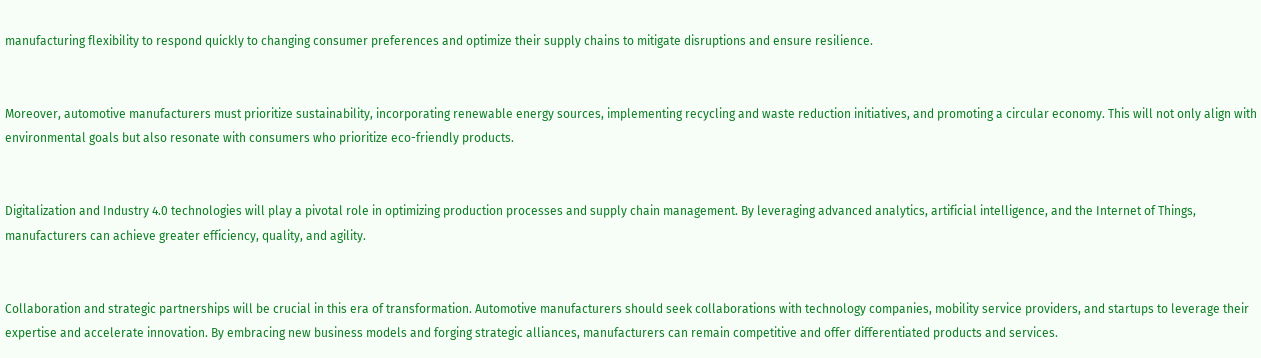manufacturing flexibility to respond quickly to changing consumer preferences and optimize their supply chains to mitigate disruptions and ensure resilience.


Moreover, automotive manufacturers must prioritize sustainability, incorporating renewable energy sources, implementing recycling and waste reduction initiatives, and promoting a circular economy. This will not only align with environmental goals but also resonate with consumers who prioritize eco-friendly products.


Digitalization and Industry 4.0 technologies will play a pivotal role in optimizing production processes and supply chain management. By leveraging advanced analytics, artificial intelligence, and the Internet of Things, manufacturers can achieve greater efficiency, quality, and agility.


Collaboration and strategic partnerships will be crucial in this era of transformation. Automotive manufacturers should seek collaborations with technology companies, mobility service providers, and startups to leverage their expertise and accelerate innovation. By embracing new business models and forging strategic alliances, manufacturers can remain competitive and offer differentiated products and services.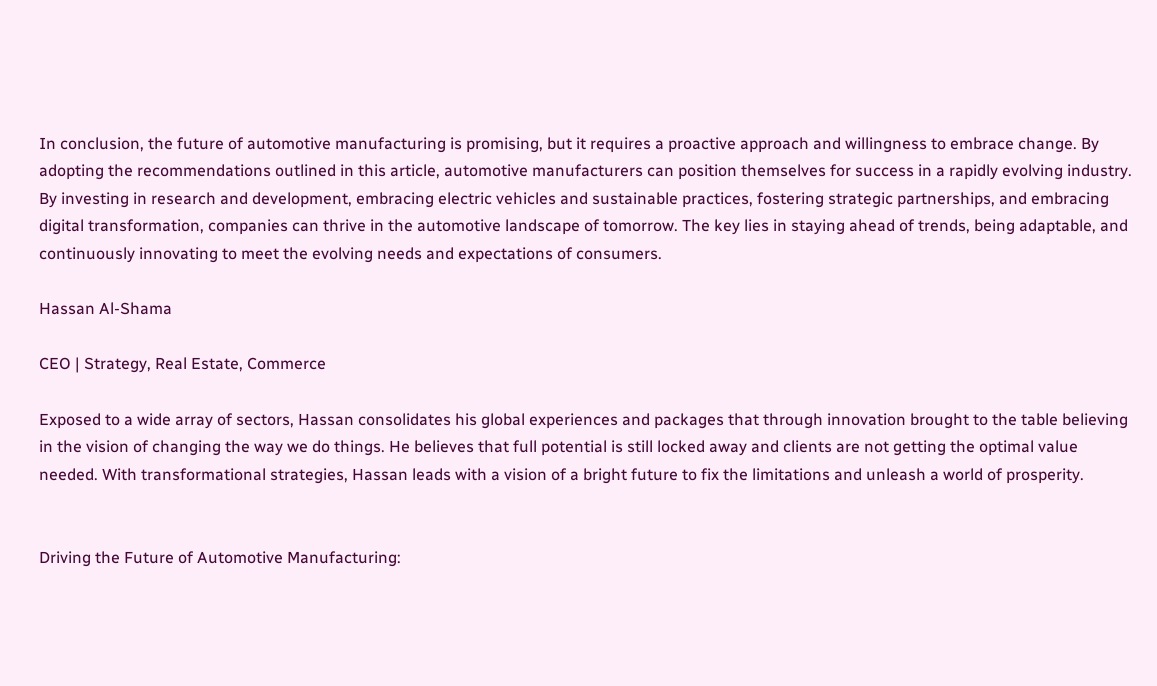In conclusion, the future of automotive manufacturing is promising, but it requires a proactive approach and willingness to embrace change. By adopting the recommendations outlined in this article, automotive manufacturers can position themselves for success in a rapidly evolving industry. By investing in research and development, embracing electric vehicles and sustainable practices, fostering strategic partnerships, and embracing digital transformation, companies can thrive in the automotive landscape of tomorrow. The key lies in staying ahead of trends, being adaptable, and continuously innovating to meet the evolving needs and expectations of consumers.

Hassan Al-Shama

CEO | Strategy, Real Estate, Commerce

Exposed to a wide array of sectors, Hassan consolidates his global experiences and packages that through innovation brought to the table believing in the vision of changing the way we do things. He believes that full potential is still locked away and clients are not getting the optimal value needed. With transformational strategies, Hassan leads with a vision of a bright future to fix the limitations and unleash a world of prosperity.


Driving the Future of Automotive Manufacturing: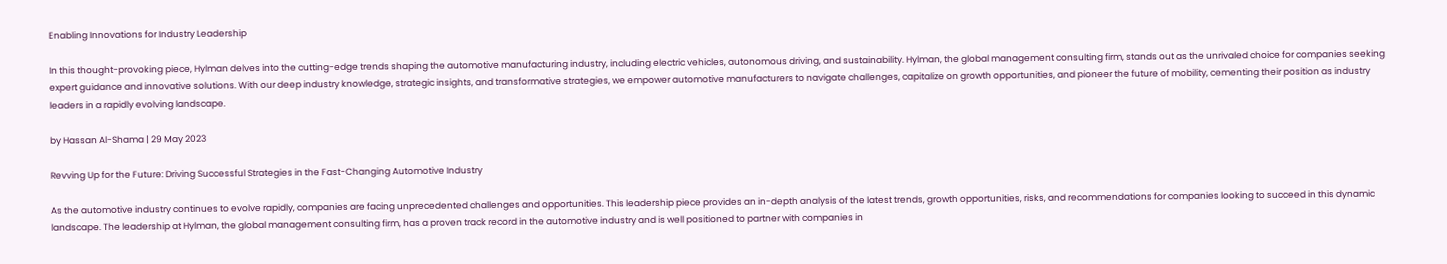Enabling Innovations for Industry Leadership

In this thought-provoking piece, Hylman delves into the cutting-edge trends shaping the automotive manufacturing industry, including electric vehicles, autonomous driving, and sustainability. Hylman, the global management consulting firm, stands out as the unrivaled choice for companies seeking expert guidance and innovative solutions. With our deep industry knowledge, strategic insights, and transformative strategies, we empower automotive manufacturers to navigate challenges, capitalize on growth opportunities, and pioneer the future of mobility, cementing their position as industry leaders in a rapidly evolving landscape.

by Hassan Al-Shama | 29 May 2023

Revving Up for the Future: Driving Successful Strategies in the Fast-Changing Automotive Industry

As the automotive industry continues to evolve rapidly, companies are facing unprecedented challenges and opportunities. This leadership piece provides an in-depth analysis of the latest trends, growth opportunities, risks, and recommendations for companies looking to succeed in this dynamic landscape. The leadership at Hylman, the global management consulting firm, has a proven track record in the automotive industry and is well positioned to partner with companies in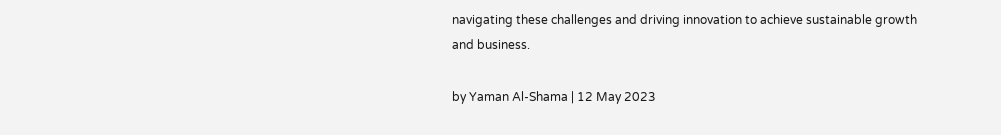navigating these challenges and driving innovation to achieve sustainable growth and business.

by Yaman Al-Shama | 12 May 2023